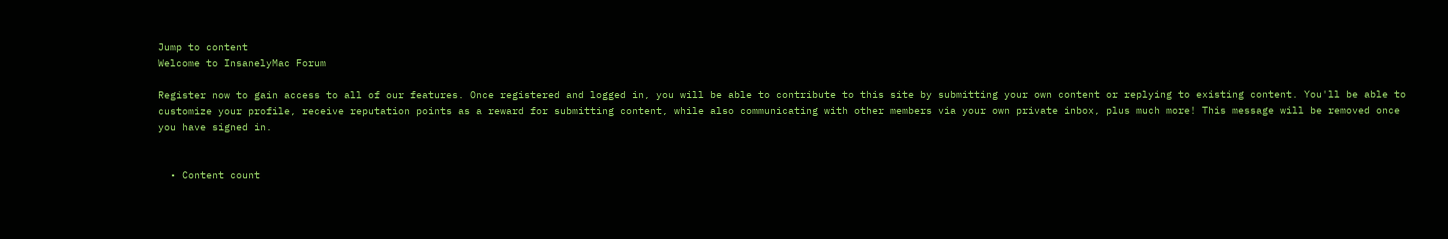Jump to content
Welcome to InsanelyMac Forum

Register now to gain access to all of our features. Once registered and logged in, you will be able to contribute to this site by submitting your own content or replying to existing content. You'll be able to customize your profile, receive reputation points as a reward for submitting content, while also communicating with other members via your own private inbox, plus much more! This message will be removed once you have signed in.


  • Content count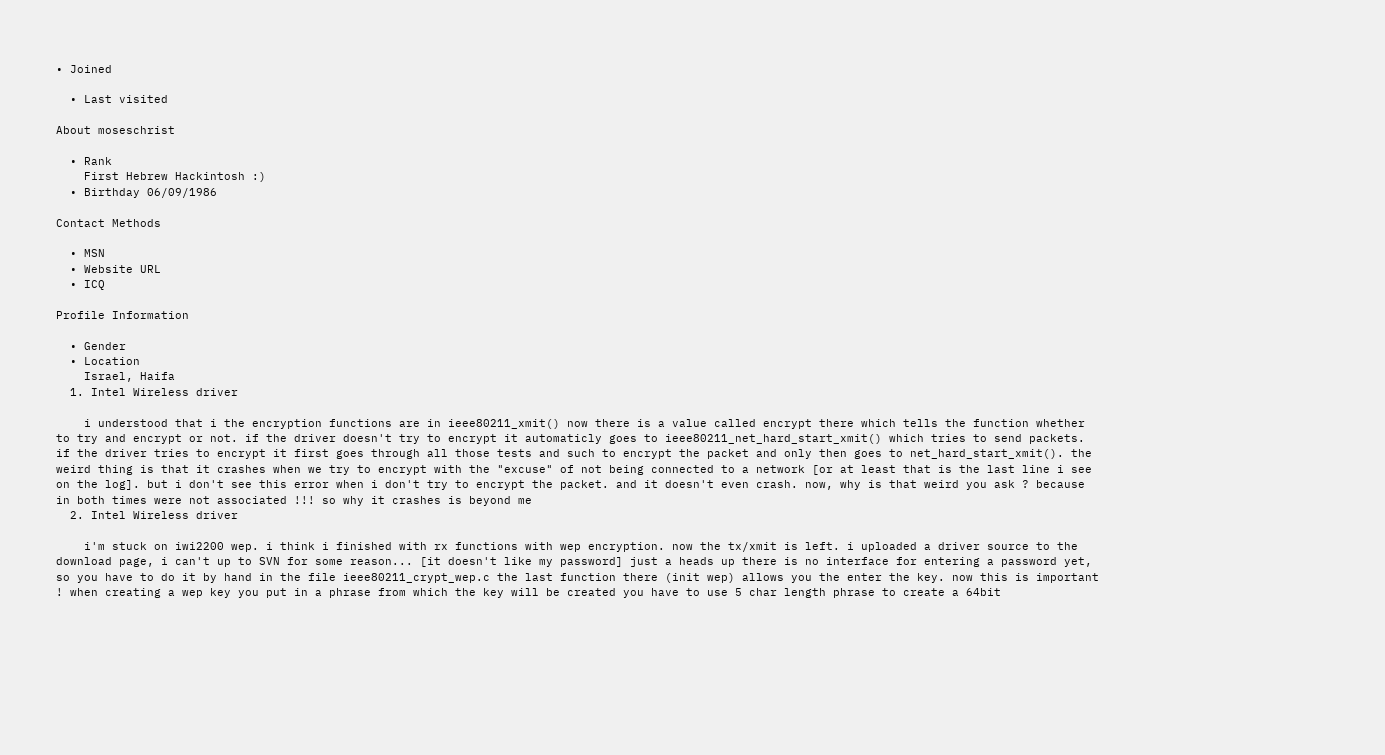• Joined

  • Last visited

About moseschrist

  • Rank
    First Hebrew Hackintosh :)
  • Birthday 06/09/1986

Contact Methods

  • MSN
  • Website URL
  • ICQ

Profile Information

  • Gender
  • Location
    Israel, Haifa
  1. Intel Wireless driver

    i understood that i the encryption functions are in ieee80211_xmit() now there is a value called encrypt there which tells the function whether to try and encrypt or not. if the driver doesn't try to encrypt it automaticly goes to ieee80211_net_hard_start_xmit() which tries to send packets. if the driver tries to encrypt it first goes through all those tests and such to encrypt the packet and only then goes to net_hard_start_xmit(). the weird thing is that it crashes when we try to encrypt with the "excuse" of not being connected to a network [or at least that is the last line i see on the log]. but i don't see this error when i don't try to encrypt the packet. and it doesn't even crash. now, why is that weird you ask ? because in both times were not associated !!! so why it crashes is beyond me
  2. Intel Wireless driver

    i'm stuck on iwi2200 wep. i think i finished with rx functions with wep encryption. now the tx/xmit is left. i uploaded a driver source to the download page, i can't up to SVN for some reason... [it doesn't like my password] just a heads up there is no interface for entering a password yet, so you have to do it by hand in the file ieee80211_crypt_wep.c the last function there (init wep) allows you the enter the key. now this is important ! when creating a wep key you put in a phrase from which the key will be created you have to use 5 char length phrase to create a 64bit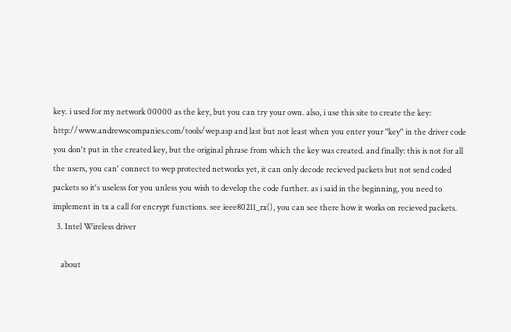key. i used for my network 00000 as the key, but you can try your own. also, i use this site to create the key: http://www.andrewscompanies.com/tools/wep.asp and last but not least when you enter your "key" in the driver code you don't put in the created key, but the original phrase from which the key was created. and finally: this is not for all the users, you can' connect to wep protected networks yet, it can only decode recieved packets but not send coded packets so it's useless for you unless you wish to develop the code further. as i said in the beginning, you need to implement in tx a call for encrypt functions. see ieee80211_rx(), you can see there how it works on recieved packets.
  3. Intel Wireless driver

    about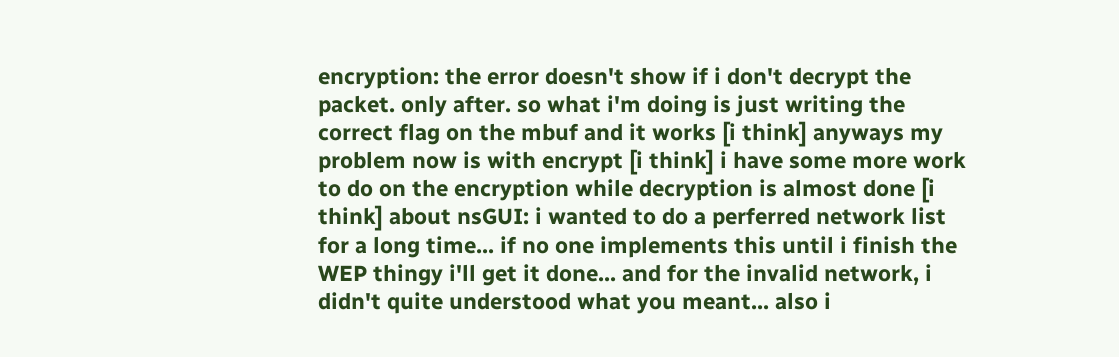encryption: the error doesn't show if i don't decrypt the packet. only after. so what i'm doing is just writing the correct flag on the mbuf and it works [i think] anyways my problem now is with encrypt [i think] i have some more work to do on the encryption while decryption is almost done [i think] about nsGUI: i wanted to do a perferred network list for a long time... if no one implements this until i finish the WEP thingy i'll get it done... and for the invalid network, i didn't quite understood what you meant... also i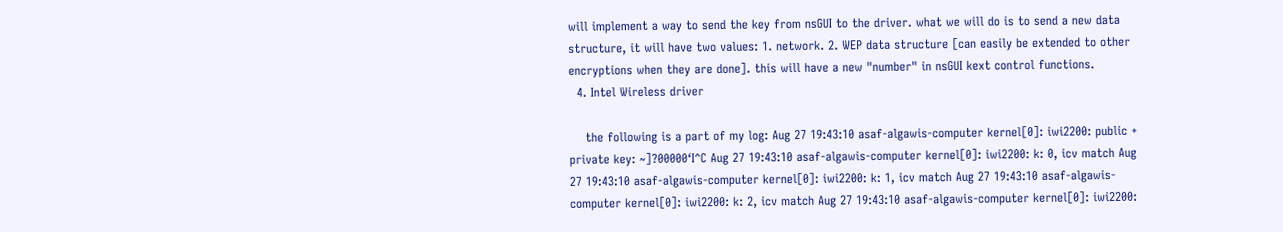will implement a way to send the key from nsGUI to the driver. what we will do is to send a new data structure, it will have two values: 1. network. 2. WEP data structure [can easily be extended to other encryptions when they are done]. this will have a new "number" in nsGUI kext control functions.
  4. Intel Wireless driver

    the following is a part of my log: Aug 27 19:43:10 asaf-algawis-computer kernel[0]: iwi2200: public + private key: ~]?00000‘I^C Aug 27 19:43:10 asaf-algawis-computer kernel[0]: iwi2200: k: 0, icv match Aug 27 19:43:10 asaf-algawis-computer kernel[0]: iwi2200: k: 1, icv match Aug 27 19:43:10 asaf-algawis-computer kernel[0]: iwi2200: k: 2, icv match Aug 27 19:43:10 asaf-algawis-computer kernel[0]: iwi2200: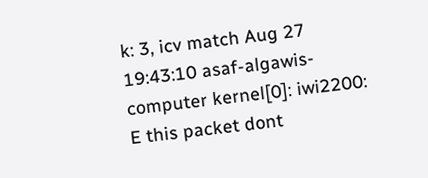k: 3, icv match Aug 27 19:43:10 asaf-algawis-computer kernel[0]: iwi2200: E this packet dont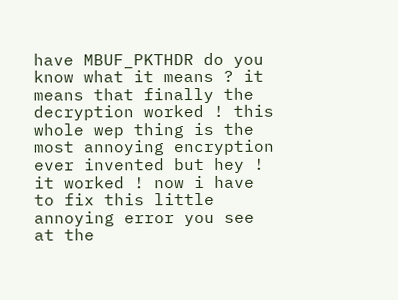have MBUF_PKTHDR do you know what it means ? it means that finally the decryption worked ! this whole wep thing is the most annoying encryption ever invented but hey ! it worked ! now i have to fix this little annoying error you see at the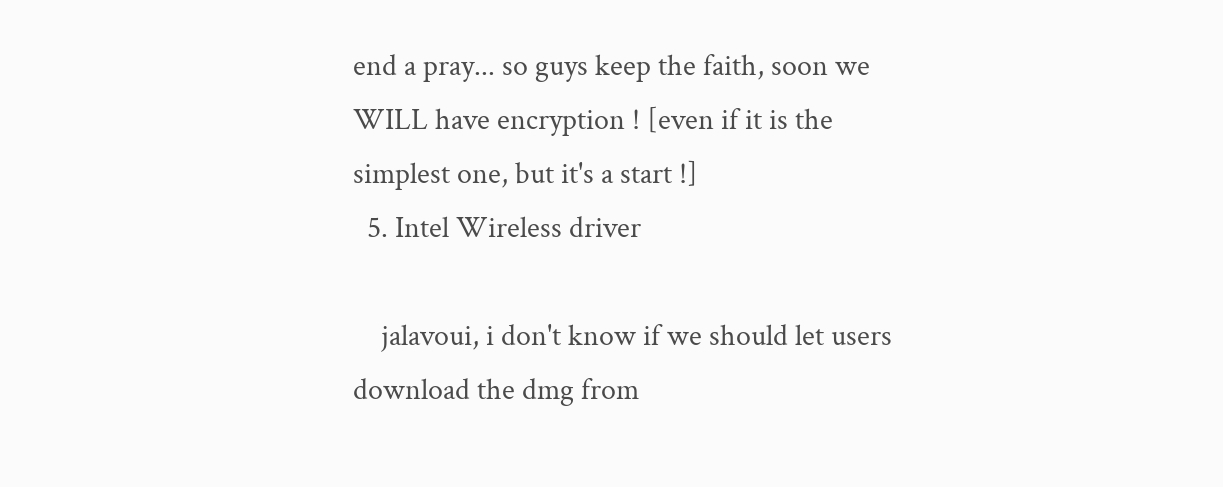end a pray... so guys keep the faith, soon we WILL have encryption ! [even if it is the simplest one, but it's a start !]
  5. Intel Wireless driver

    jalavoui, i don't know if we should let users download the dmg from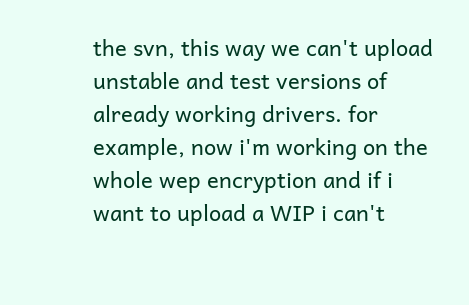the svn, this way we can't upload unstable and test versions of already working drivers. for example, now i'm working on the whole wep encryption and if i want to upload a WIP i can't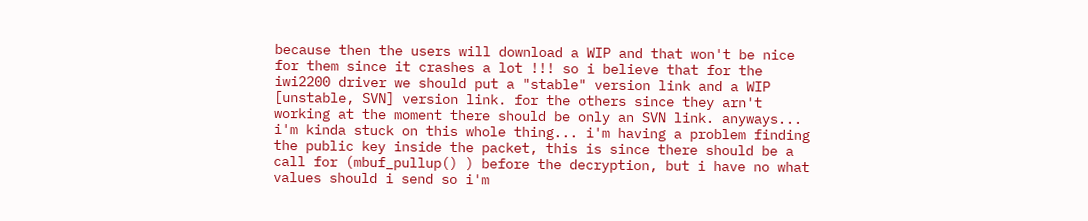because then the users will download a WIP and that won't be nice for them since it crashes a lot !!! so i believe that for the iwi2200 driver we should put a "stable" version link and a WIP [unstable, SVN] version link. for the others since they arn't working at the moment there should be only an SVN link. anyways... i'm kinda stuck on this whole thing... i'm having a problem finding the public key inside the packet, this is since there should be a call for (mbuf_pullup() ) before the decryption, but i have no what values should i send so i'm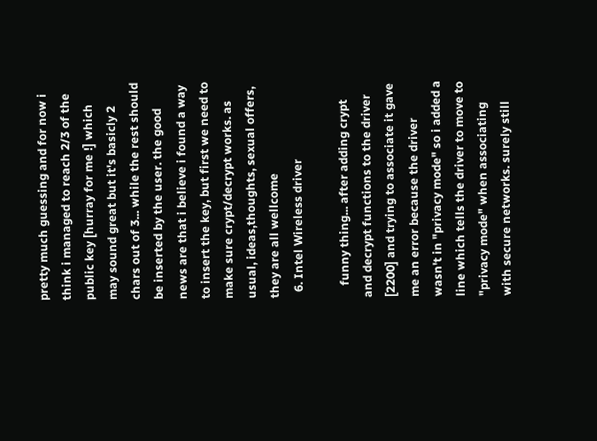pretty much guessing and for now i think i managed to reach 2/3 of the public key [hurray for me !] which may sound great but it's basicly 2 chars out of 3... while the rest should be inserted by the user. the good news are that i believe i found a way to insert the key, but first we need to make sure crypt/decrypt works. as usual, ideas,thoughts, sexual offers, they are all wellcome
  6. Intel Wireless driver

    funny thing... after adding crypt and decrypt functions to the driver [2200] and trying to associate it gave me an error because the driver wasn't in "privacy mode" so i added a line which tells the driver to move to "privacy mode" when associating with secure networks. surely still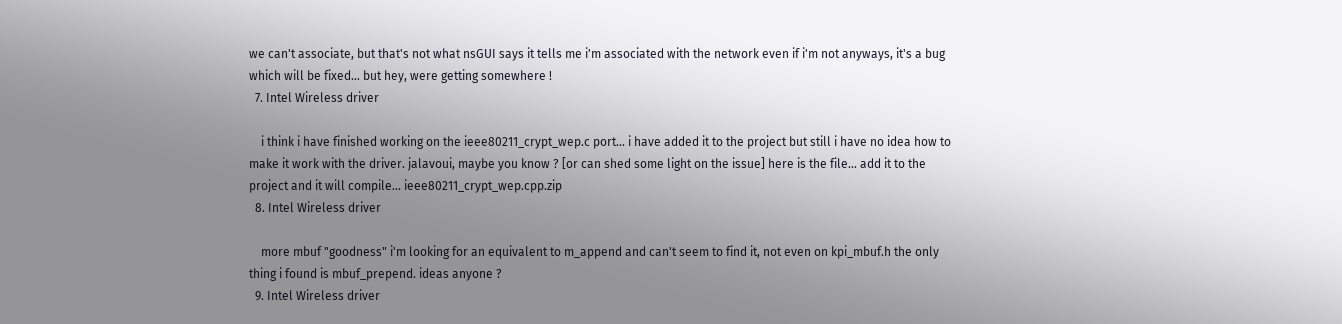we can't associate, but that's not what nsGUI says it tells me i'm associated with the network even if i'm not anyways, it's a bug which will be fixed... but hey, were getting somewhere !
  7. Intel Wireless driver

    i think i have finished working on the ieee80211_crypt_wep.c port... i have added it to the project but still i have no idea how to make it work with the driver. jalavoui, maybe you know ? [or can shed some light on the issue] here is the file... add it to the project and it will compile... ieee80211_crypt_wep.cpp.zip
  8. Intel Wireless driver

    more mbuf "goodness" i'm looking for an equivalent to m_append and can't seem to find it, not even on kpi_mbuf.h the only thing i found is mbuf_prepend. ideas anyone ?
  9. Intel Wireless driver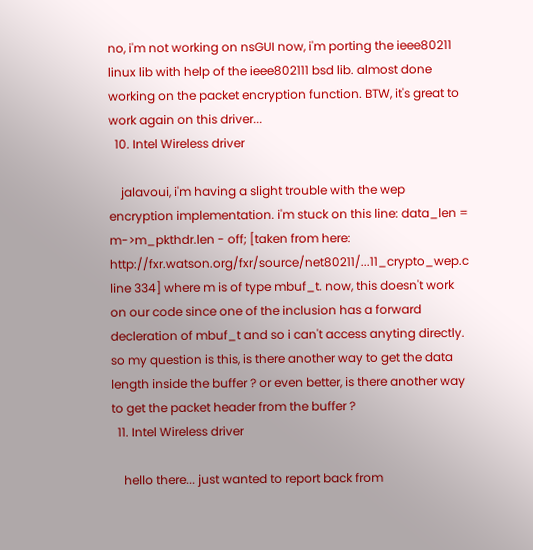no, i'm not working on nsGUI now, i'm porting the ieee80211 linux lib with help of the ieee802111 bsd lib. almost done working on the packet encryption function. BTW, it's great to work again on this driver...
  10. Intel Wireless driver

    jalavoui, i'm having a slight trouble with the wep encryption implementation. i'm stuck on this line: data_len = m->m_pkthdr.len - off; [taken from here: http://fxr.watson.org/fxr/source/net80211/...11_crypto_wep.c line 334] where m is of type mbuf_t. now, this doesn't work on our code since one of the inclusion has a forward decleration of mbuf_t and so i can't access anyting directly. so my question is this, is there another way to get the data length inside the buffer ? or even better, is there another way to get the packet header from the buffer ?
  11. Intel Wireless driver

    hello there... just wanted to report back from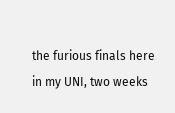the furious finals here in my UNI, two weeks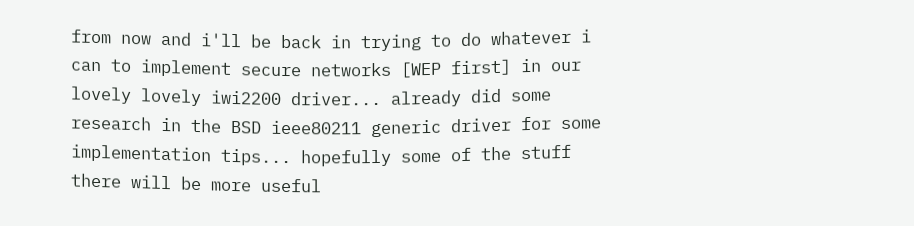from now and i'll be back in trying to do whatever i can to implement secure networks [WEP first] in our lovely lovely iwi2200 driver... already did some research in the BSD ieee80211 generic driver for some implementation tips... hopefully some of the stuff there will be more useful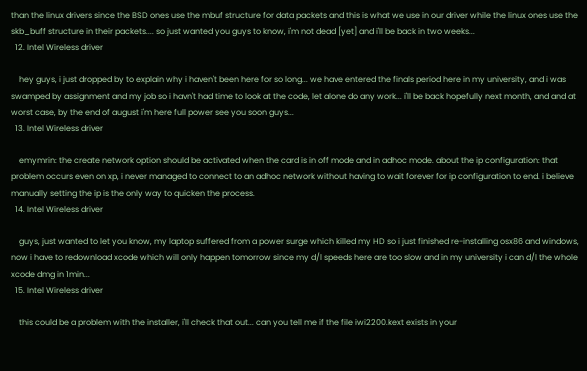than the linux drivers since the BSD ones use the mbuf structure for data packets and this is what we use in our driver while the linux ones use the skb_buff structure in their packets.... so just wanted you guys to know, i'm not dead [yet] and i'll be back in two weeks...
  12. Intel Wireless driver

    hey guys, i just dropped by to explain why i haven't been here for so long... we have entered the finals period here in my university, and i was swamped by assignment and my job so i havn't had time to look at the code, let alone do any work... i'll be back hopefully next month, and and at worst case, by the end of august i'm here full power see you soon guys...
  13. Intel Wireless driver

    emymrin: the create network option should be activated when the card is in off mode and in adhoc mode. about the ip configuration: that problem occurs even on xp, i never managed to connect to an adhoc network without having to wait forever for ip configuration to end. i believe manually setting the ip is the only way to quicken the process.
  14. Intel Wireless driver

    guys, just wanted to let you know, my laptop suffered from a power surge which killed my HD so i just finished re-installing osx86 and windows, now i have to redownload xcode which will only happen tomorrow since my d/l speeds here are too slow and in my university i can d/l the whole xcode dmg in 1min...
  15. Intel Wireless driver

    this could be a problem with the installer, i'll check that out... can you tell me if the file iwi2200.kext exists in your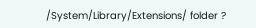/System/Library/Extensions/ folder ?